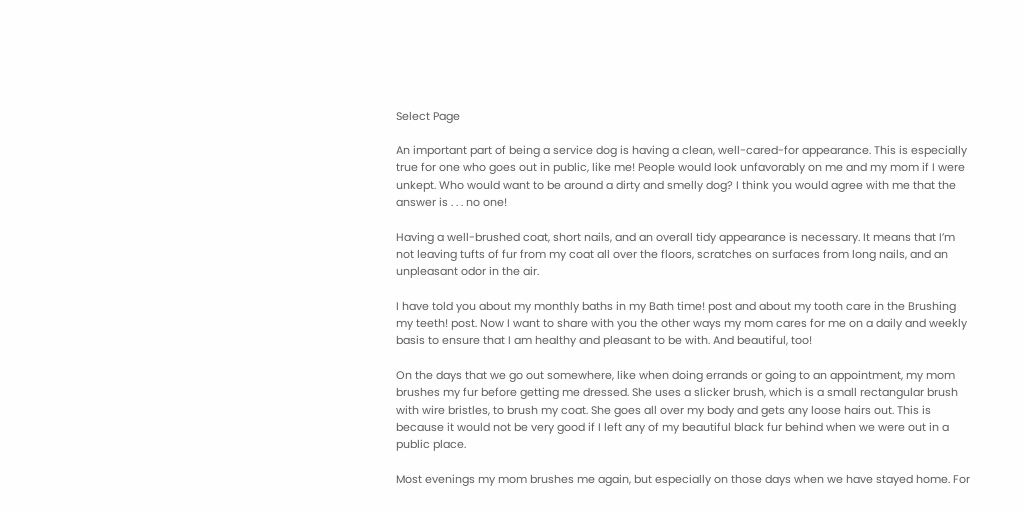Select Page

An important part of being a service dog is having a clean, well-cared-for appearance. This is especially true for one who goes out in public, like me! People would look unfavorably on me and my mom if I were unkept. Who would want to be around a dirty and smelly dog? I think you would agree with me that the answer is . . . no one!

Having a well-brushed coat, short nails, and an overall tidy appearance is necessary. It means that I’m not leaving tufts of fur from my coat all over the floors, scratches on surfaces from long nails, and an unpleasant odor in the air.

I have told you about my monthly baths in my Bath time! post and about my tooth care in the Brushing my teeth! post. Now I want to share with you the other ways my mom cares for me on a daily and weekly basis to ensure that I am healthy and pleasant to be with. And beautiful, too!

On the days that we go out somewhere, like when doing errands or going to an appointment, my mom brushes my fur before getting me dressed. She uses a slicker brush, which is a small rectangular brush with wire bristles, to brush my coat. She goes all over my body and gets any loose hairs out. This is because it would not be very good if I left any of my beautiful black fur behind when we were out in a public place.

Most evenings my mom brushes me again, but especially on those days when we have stayed home. For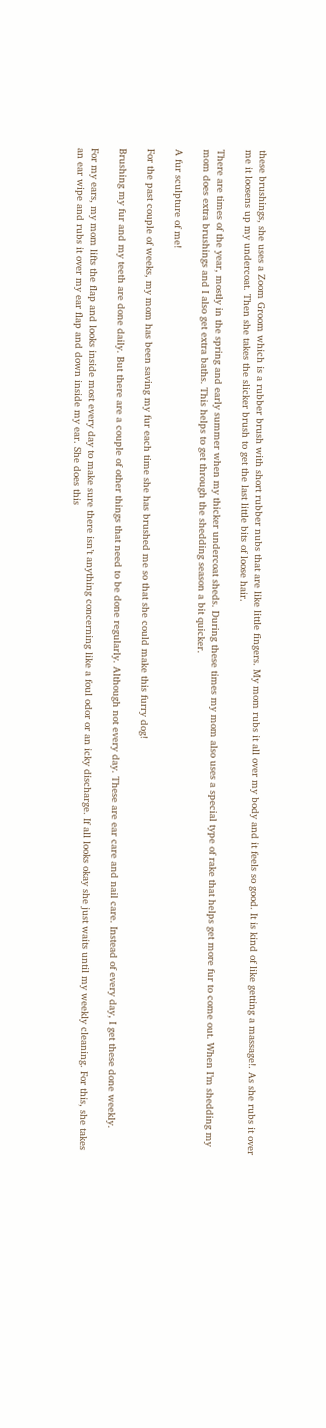these brushings, she uses a Zoom Groom which is a rubber brush with short rubber nubs that are like little fingers. My mom rubs it all over my body and it feels so good. It is kind of like getting a massage!. As she rubs it over me it loosens up my undercoat. Then she takes the slicker brush to get the last little bits of loose hair.

There are times of the year, mostly in the spring and early summer when my thicker undercoat sheds. During these times my mom also uses a special type of rake that helps get more fur to come out. When I’m shedding my mom does extra brushings and I also get extra baths. This helps to get through the shedding season a bit quicker.

A fur sculpture of me!

For the past couple of weeks, my mom has been saving my fur each time she has brushed me so that she could make this furry dog!

Brushing my fur and my teeth are done daily. But there are a couple of other things that need to be done regularly. Although not every day. These are ear care and nail care. Instead of every day, I get these done weekly.

For my ears, my mom lifts the flap and looks inside most every day to make sure there isn’t anything concerning like a foul odor or an icky discharge. If all looks okay she just waits until my weekly cleaning. For this, she takes an ear wipe and rubs it over my ear flap and down inside my ear. She does this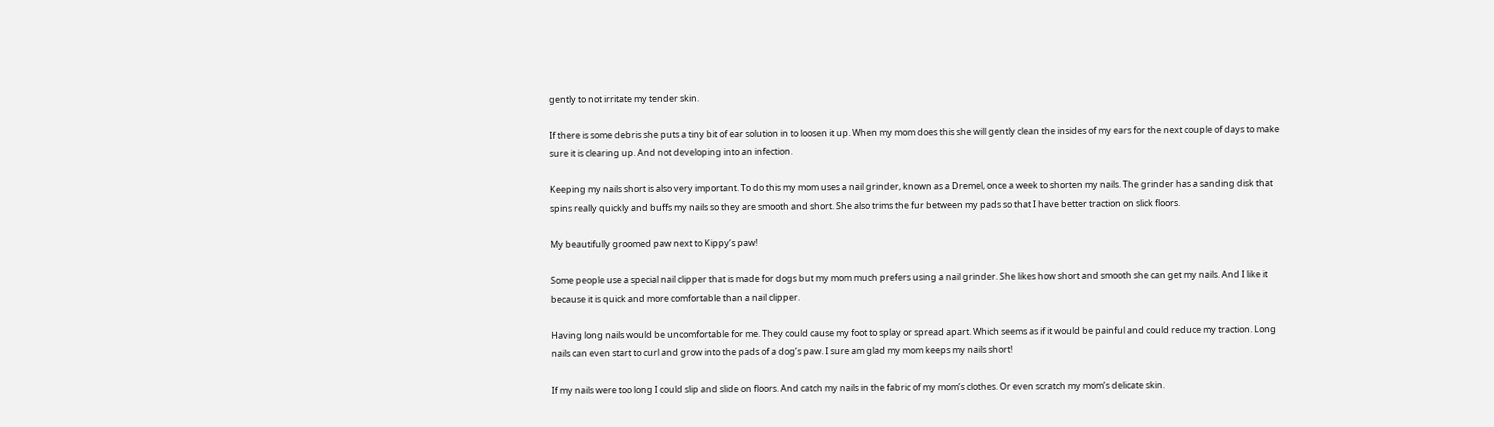gently to not irritate my tender skin.

If there is some debris she puts a tiny bit of ear solution in to loosen it up. When my mom does this she will gently clean the insides of my ears for the next couple of days to make sure it is clearing up. And not developing into an infection.

Keeping my nails short is also very important. To do this my mom uses a nail grinder, known as a Dremel, once a week to shorten my nails. The grinder has a sanding disk that spins really quickly and buffs my nails so they are smooth and short. She also trims the fur between my pads so that I have better traction on slick floors.

My beautifully groomed paw next to Kippy’s paw!

Some people use a special nail clipper that is made for dogs but my mom much prefers using a nail grinder. She likes how short and smooth she can get my nails. And I like it because it is quick and more comfortable than a nail clipper.

Having long nails would be uncomfortable for me. They could cause my foot to splay or spread apart. Which seems as if it would be painful and could reduce my traction. Long nails can even start to curl and grow into the pads of a dog’s paw. I sure am glad my mom keeps my nails short!

If my nails were too long I could slip and slide on floors. And catch my nails in the fabric of my mom’s clothes. Or even scratch my mom’s delicate skin.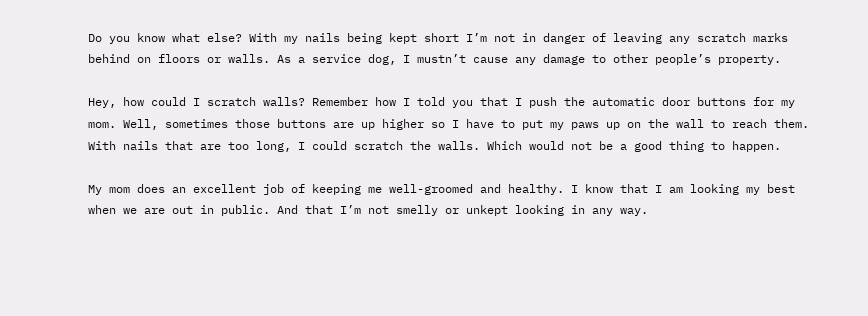Do you know what else? With my nails being kept short I’m not in danger of leaving any scratch marks behind on floors or walls. As a service dog, I mustn’t cause any damage to other people’s property.

Hey, how could I scratch walls? Remember how I told you that I push the automatic door buttons for my mom. Well, sometimes those buttons are up higher so I have to put my paws up on the wall to reach them. With nails that are too long, I could scratch the walls. Which would not be a good thing to happen.

My mom does an excellent job of keeping me well-groomed and healthy. I know that I am looking my best when we are out in public. And that I’m not smelly or unkept looking in any way.